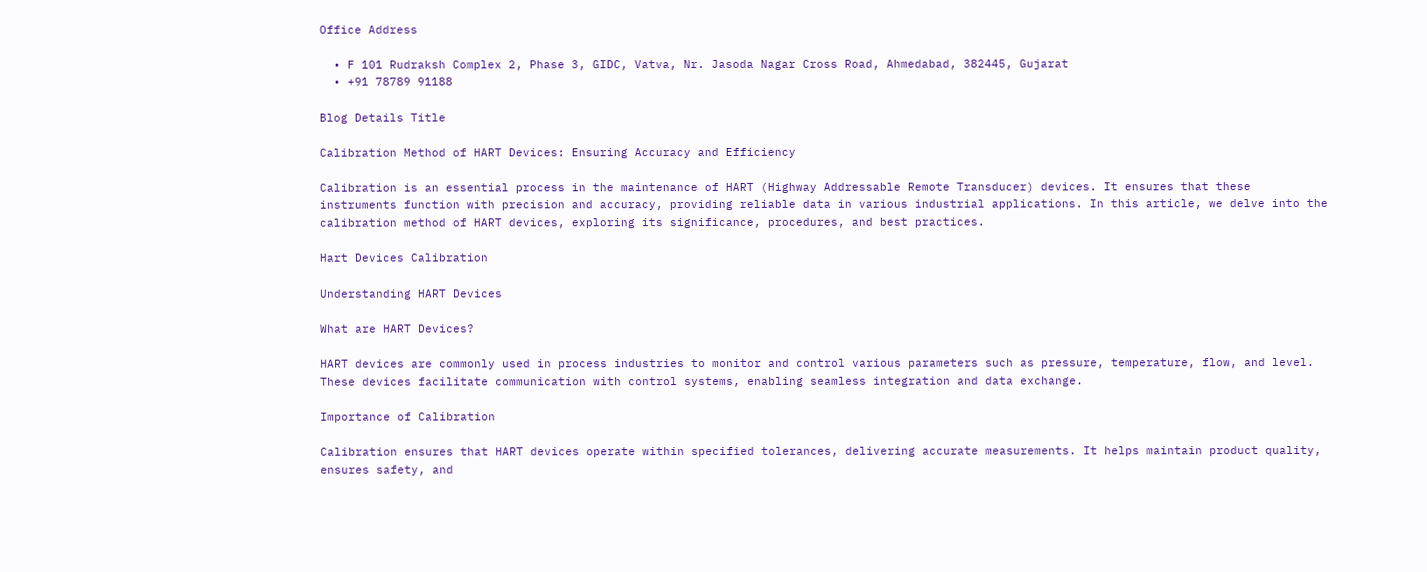Office Address

  • F 101 Rudraksh Complex 2, Phase 3, GIDC, Vatva, Nr. Jasoda Nagar Cross Road, Ahmedabad, 382445, Gujarat
  • +91 78789 91188

Blog Details Title

Calibration Method of HART Devices: Ensuring Accuracy and Efficiency

Calibration is an essential process in the maintenance of HART (Highway Addressable Remote Transducer) devices. It ensures that these instruments function with precision and accuracy, providing reliable data in various industrial applications. In this article, we delve into the calibration method of HART devices, exploring its significance, procedures, and best practices.

Hart Devices Calibration

Understanding HART Devices

What are HART Devices?

HART devices are commonly used in process industries to monitor and control various parameters such as pressure, temperature, flow, and level. These devices facilitate communication with control systems, enabling seamless integration and data exchange.

Importance of Calibration

Calibration ensures that HART devices operate within specified tolerances, delivering accurate measurements. It helps maintain product quality, ensures safety, and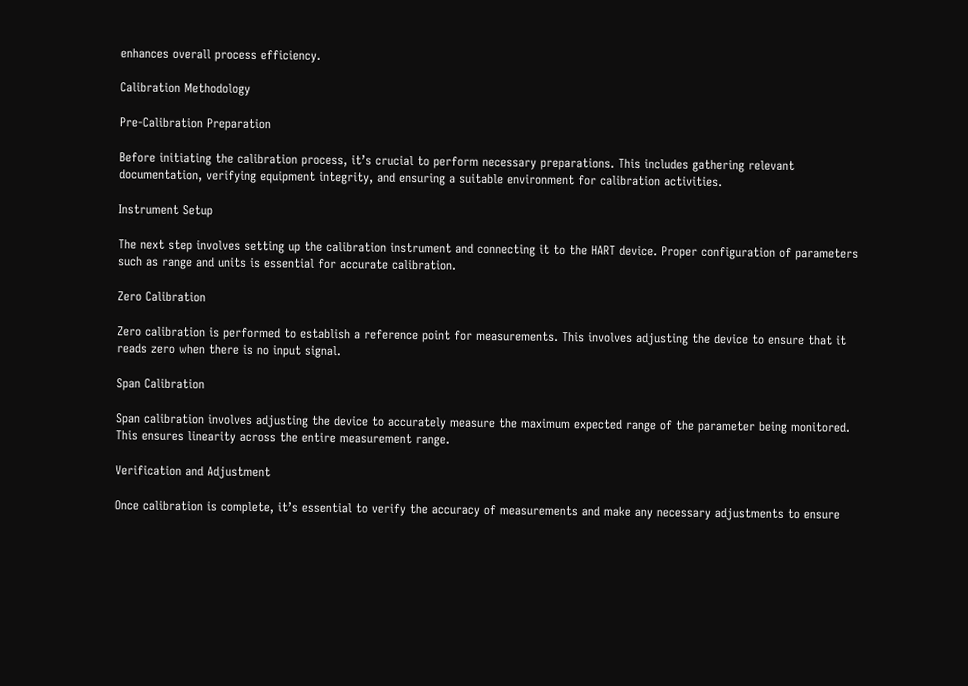enhances overall process efficiency.

Calibration Methodology

Pre-Calibration Preparation

Before initiating the calibration process, it’s crucial to perform necessary preparations. This includes gathering relevant documentation, verifying equipment integrity, and ensuring a suitable environment for calibration activities.

Instrument Setup

The next step involves setting up the calibration instrument and connecting it to the HART device. Proper configuration of parameters such as range and units is essential for accurate calibration.

Zero Calibration

Zero calibration is performed to establish a reference point for measurements. This involves adjusting the device to ensure that it reads zero when there is no input signal.

Span Calibration

Span calibration involves adjusting the device to accurately measure the maximum expected range of the parameter being monitored. This ensures linearity across the entire measurement range.

Verification and Adjustment

Once calibration is complete, it’s essential to verify the accuracy of measurements and make any necessary adjustments to ensure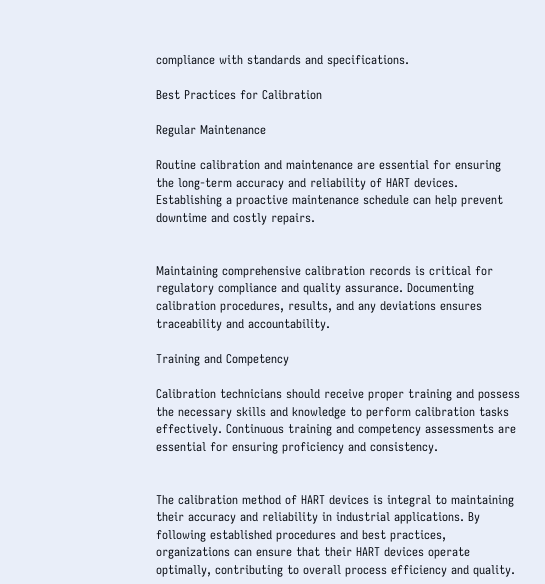compliance with standards and specifications.

Best Practices for Calibration

Regular Maintenance

Routine calibration and maintenance are essential for ensuring the long-term accuracy and reliability of HART devices. Establishing a proactive maintenance schedule can help prevent downtime and costly repairs.


Maintaining comprehensive calibration records is critical for regulatory compliance and quality assurance. Documenting calibration procedures, results, and any deviations ensures traceability and accountability.

Training and Competency

Calibration technicians should receive proper training and possess the necessary skills and knowledge to perform calibration tasks effectively. Continuous training and competency assessments are essential for ensuring proficiency and consistency.


The calibration method of HART devices is integral to maintaining their accuracy and reliability in industrial applications. By following established procedures and best practices, organizations can ensure that their HART devices operate optimally, contributing to overall process efficiency and quality.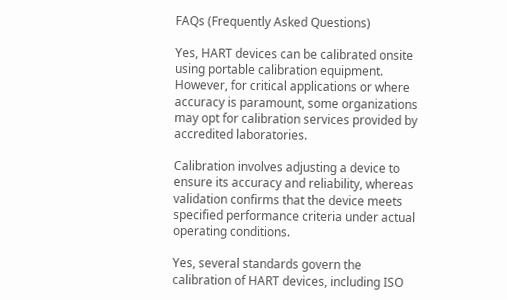FAQs (Frequently Asked Questions)

Yes, HART devices can be calibrated onsite using portable calibration equipment. However, for critical applications or where accuracy is paramount, some organizations may opt for calibration services provided by accredited laboratories.

Calibration involves adjusting a device to ensure its accuracy and reliability, whereas validation confirms that the device meets specified performance criteria under actual operating conditions.

Yes, several standards govern the calibration of HART devices, including ISO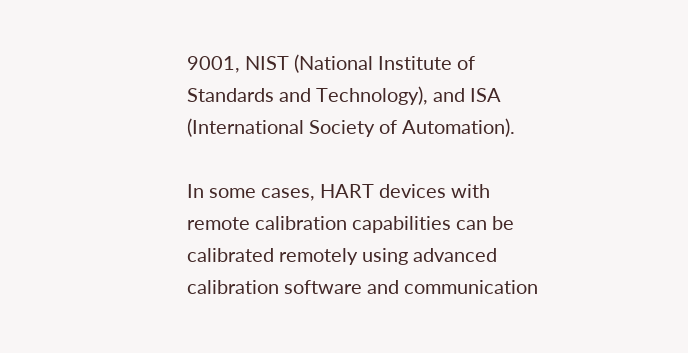9001, NIST (National Institute of Standards and Technology), and ISA (International Society of Automation).

In some cases, HART devices with remote calibration capabilities can be calibrated remotely using advanced calibration software and communication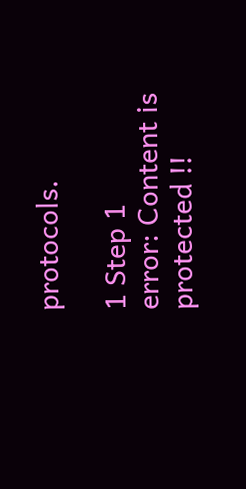protocols.

1 Step 1
error: Content is protected !!